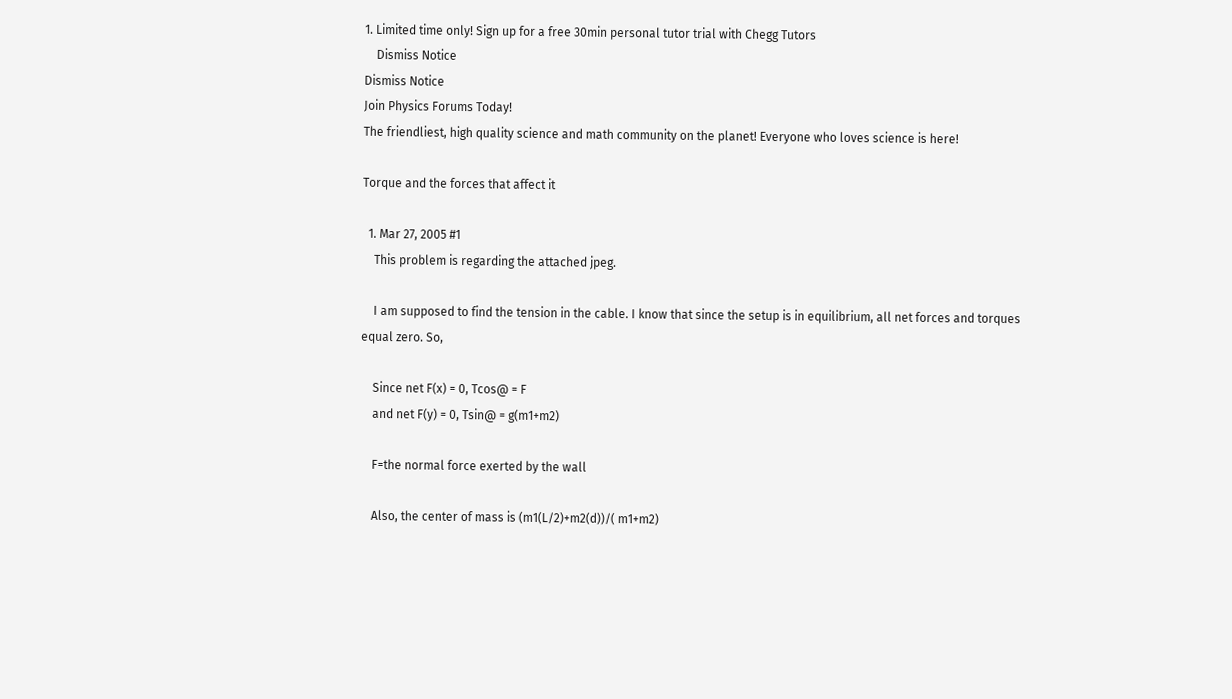1. Limited time only! Sign up for a free 30min personal tutor trial with Chegg Tutors
    Dismiss Notice
Dismiss Notice
Join Physics Forums Today!
The friendliest, high quality science and math community on the planet! Everyone who loves science is here!

Torque and the forces that affect it

  1. Mar 27, 2005 #1
    This problem is regarding the attached jpeg.

    I am supposed to find the tension in the cable. I know that since the setup is in equilibrium, all net forces and torques equal zero. So,

    Since net F(x) = 0, Tcos@ = F
    and net F(y) = 0, Tsin@ = g(m1+m2)

    F=the normal force exerted by the wall

    Also, the center of mass is (m1(L/2)+m2(d))/( m1+m2)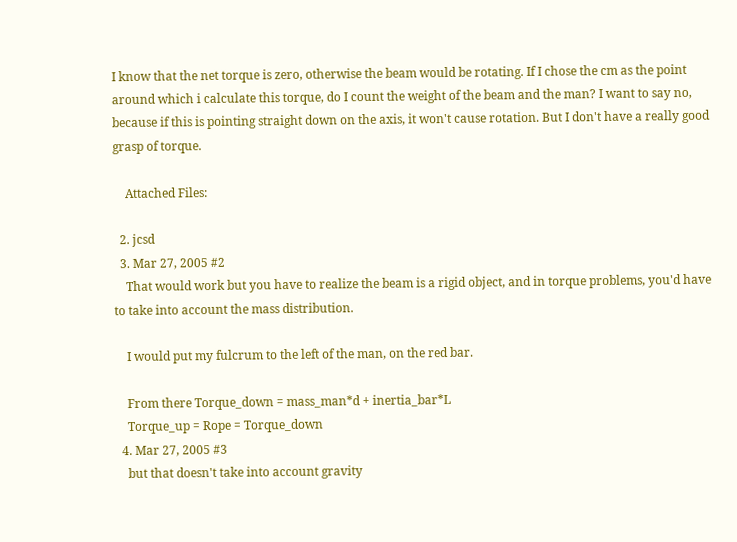I know that the net torque is zero, otherwise the beam would be rotating. If I chose the cm as the point around which i calculate this torque, do I count the weight of the beam and the man? I want to say no, because if this is pointing straight down on the axis, it won't cause rotation. But I don't have a really good grasp of torque.

    Attached Files:

  2. jcsd
  3. Mar 27, 2005 #2
    That would work but you have to realize the beam is a rigid object, and in torque problems, you'd have to take into account the mass distribution.

    I would put my fulcrum to the left of the man, on the red bar.

    From there Torque_down = mass_man*d + inertia_bar*L
    Torque_up = Rope = Torque_down
  4. Mar 27, 2005 #3
    but that doesn't take into account gravity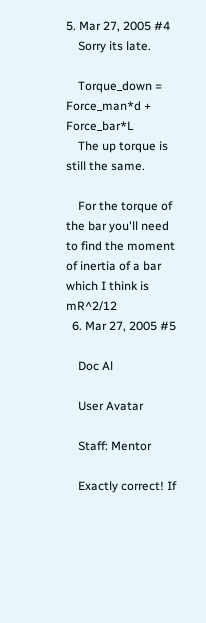5. Mar 27, 2005 #4
    Sorry its late.

    Torque_down = Force_man*d + Force_bar*L
    The up torque is still the same.

    For the torque of the bar you'll need to find the moment of inertia of a bar which I think is mR^2/12
  6. Mar 27, 2005 #5

    Doc Al

    User Avatar

    Staff: Mentor

    Exactly correct! If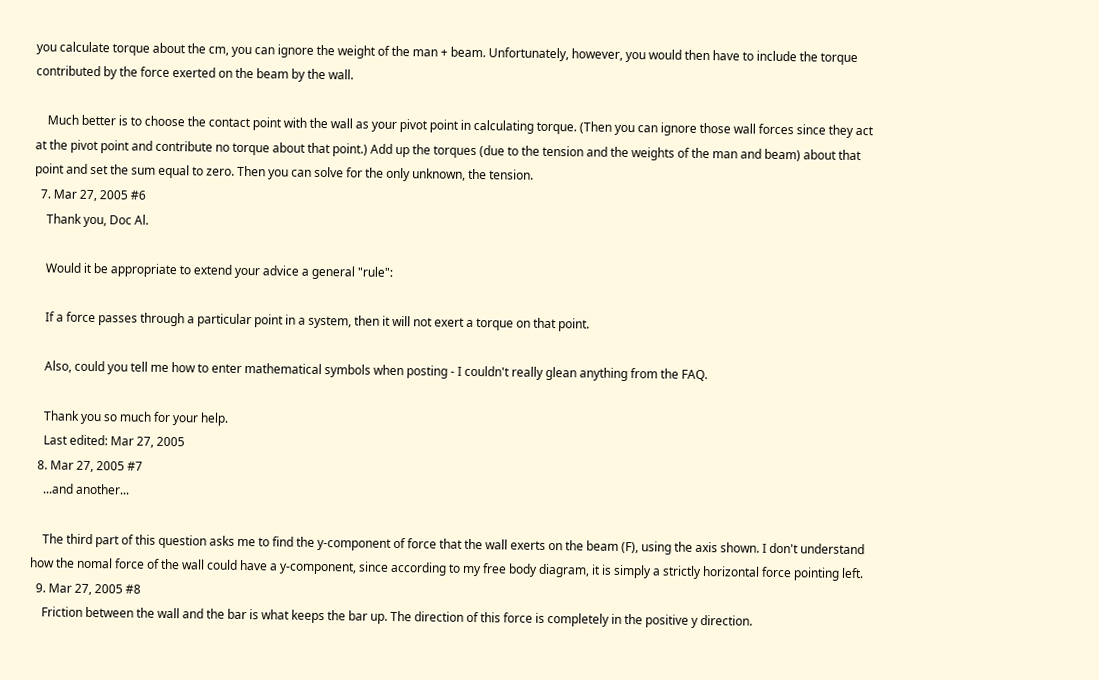you calculate torque about the cm, you can ignore the weight of the man + beam. Unfortunately, however, you would then have to include the torque contributed by the force exerted on the beam by the wall.

    Much better is to choose the contact point with the wall as your pivot point in calculating torque. (Then you can ignore those wall forces since they act at the pivot point and contribute no torque about that point.) Add up the torques (due to the tension and the weights of the man and beam) about that point and set the sum equal to zero. Then you can solve for the only unknown, the tension.
  7. Mar 27, 2005 #6
    Thank you, Doc Al.

    Would it be appropriate to extend your advice a general "rule":

    If a force passes through a particular point in a system, then it will not exert a torque on that point.

    Also, could you tell me how to enter mathematical symbols when posting - I couldn't really glean anything from the FAQ.

    Thank you so much for your help.
    Last edited: Mar 27, 2005
  8. Mar 27, 2005 #7
    ...and another...

    The third part of this question asks me to find the y-component of force that the wall exerts on the beam (F), using the axis shown. I don't understand how the nomal force of the wall could have a y-component, since according to my free body diagram, it is simply a strictly horizontal force pointing left.
  9. Mar 27, 2005 #8
    Friction between the wall and the bar is what keeps the bar up. The direction of this force is completely in the positive y direction.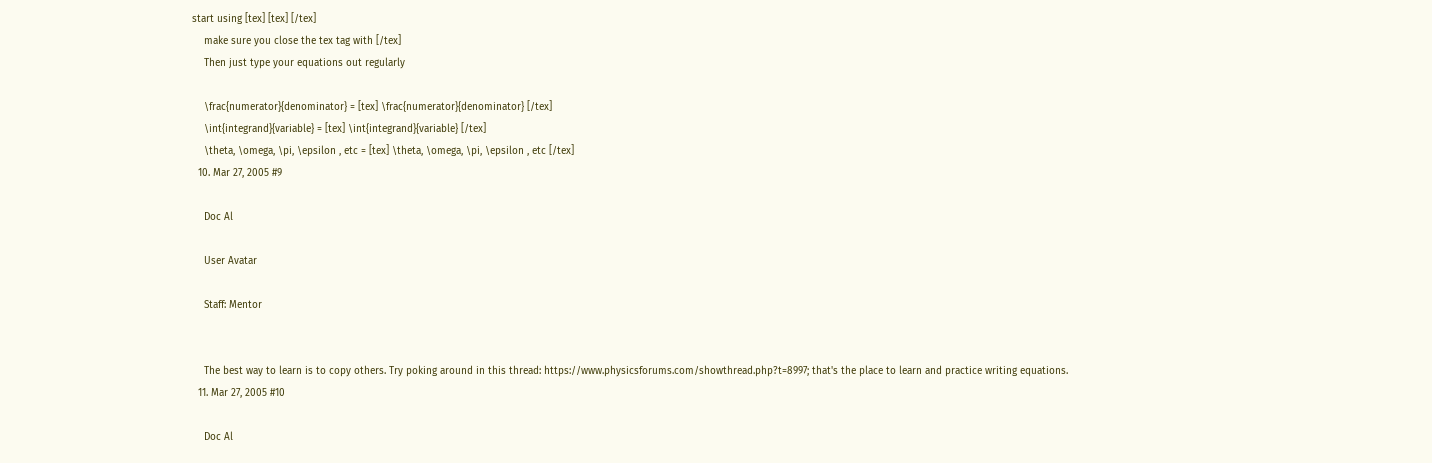start using [tex] [tex] [/tex]
    make sure you close the tex tag with [/tex]
    Then just type your equations out regularly

    \frac{numerator}{denominator} = [tex] \frac{numerator}{denominator} [/tex]
    \int{integrand}{variable} = [tex] \int{integrand}{variable} [/tex]
    \theta, \omega, \pi, \epsilon , etc = [tex] \theta, \omega, \pi, \epsilon , etc [/tex]
  10. Mar 27, 2005 #9

    Doc Al

    User Avatar

    Staff: Mentor


    The best way to learn is to copy others. Try poking around in this thread: https://www.physicsforums.com/showthread.php?t=8997; that's the place to learn and practice writing equations.
  11. Mar 27, 2005 #10

    Doc Al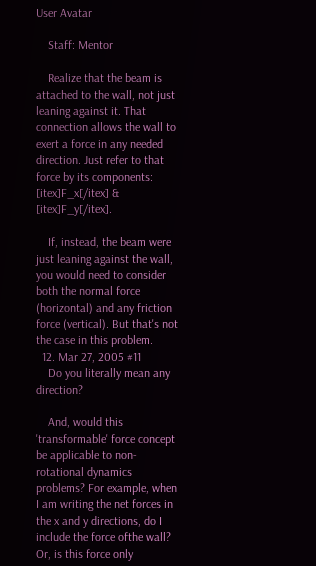User Avatar

    Staff: Mentor

    Realize that the beam is attached to the wall, not just leaning against it. That connection allows the wall to exert a force in any needed direction. Just refer to that force by its components: [itex]F_x[/itex] & [itex]F_y[/itex].

    If, instead, the beam were just leaning against the wall, you would need to consider both the normal force (horizontal) and any friction force (vertical). But that's not the case in this problem.
  12. Mar 27, 2005 #11
    Do you literally mean any direction?

    And, would this 'transformable' force concept be applicable to non-rotational dynamics problems? For example, when I am writing the net forces in the x and y directions, do I include the force ofthe wall? Or, is this force only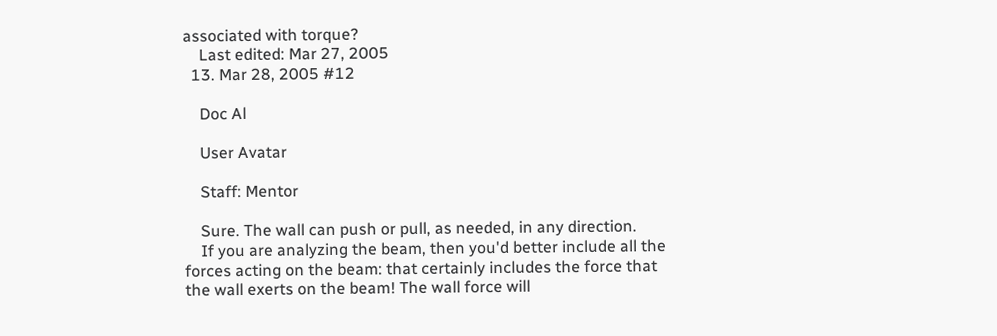associated with torque?
    Last edited: Mar 27, 2005
  13. Mar 28, 2005 #12

    Doc Al

    User Avatar

    Staff: Mentor

    Sure. The wall can push or pull, as needed, in any direction.
    If you are analyzing the beam, then you'd better include all the forces acting on the beam: that certainly includes the force that the wall exerts on the beam! The wall force will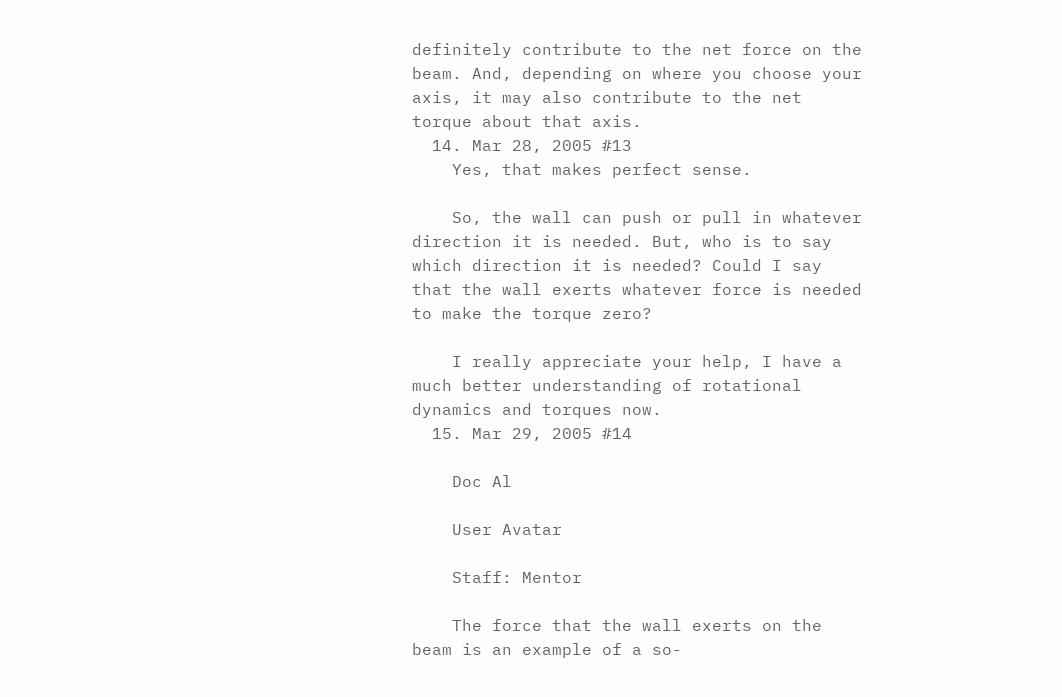definitely contribute to the net force on the beam. And, depending on where you choose your axis, it may also contribute to the net torque about that axis.
  14. Mar 28, 2005 #13
    Yes, that makes perfect sense.

    So, the wall can push or pull in whatever direction it is needed. But, who is to say which direction it is needed? Could I say that the wall exerts whatever force is needed to make the torque zero?

    I really appreciate your help, I have a much better understanding of rotational dynamics and torques now.
  15. Mar 29, 2005 #14

    Doc Al

    User Avatar

    Staff: Mentor

    The force that the wall exerts on the beam is an example of a so-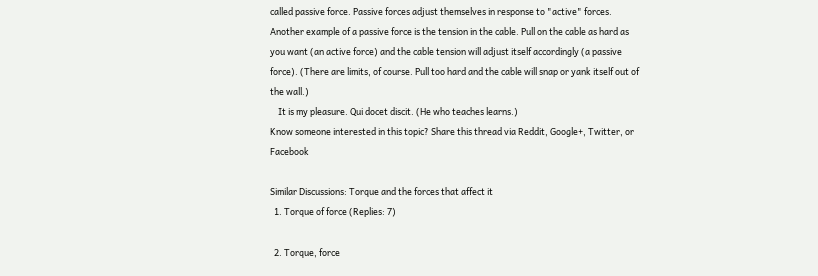called passive force. Passive forces adjust themselves in response to "active" forces. Another example of a passive force is the tension in the cable. Pull on the cable as hard as you want (an active force) and the cable tension will adjust itself accordingly (a passive force). (There are limits, of course. Pull too hard and the cable will snap or yank itself out of the wall.)
    It is my pleasure. Qui docet discit. (He who teaches learns.)
Know someone interested in this topic? Share this thread via Reddit, Google+, Twitter, or Facebook

Similar Discussions: Torque and the forces that affect it
  1. Torque of force (Replies: 7)

  2. Torque, force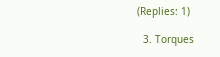(Replies: 1)

  3. Torques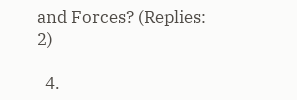and Forces? (Replies: 2)

  4.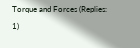Torque and Forces (Replies: 1)